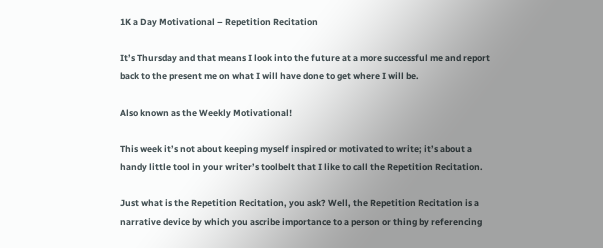1K a Day Motivational – Repetition Recitation

It’s Thursday and that means I look into the future at a more successful me and report back to the present me on what I will have done to get where I will be.

Also known as the Weekly Motivational!

This week it’s not about keeping myself inspired or motivated to write; it’s about a handy little tool in your writer’s toolbelt that I like to call the Repetition Recitation.

Just what is the Repetition Recitation, you ask? Well, the Repetition Recitation is a narrative device by which you ascribe importance to a person or thing by referencing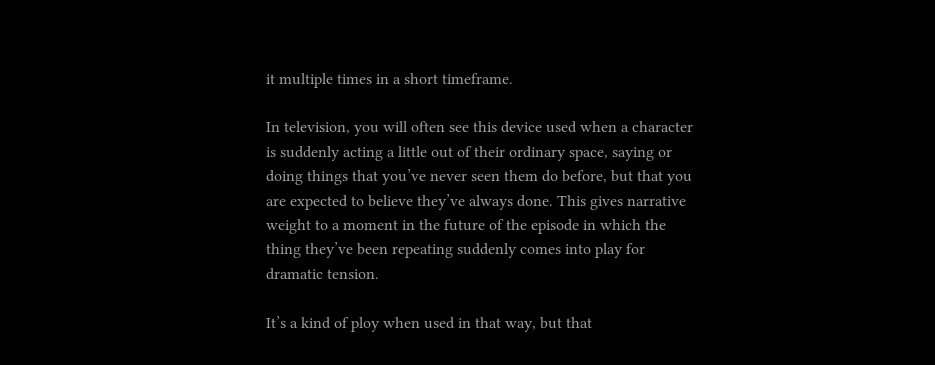it multiple times in a short timeframe.

In television, you will often see this device used when a character is suddenly acting a little out of their ordinary space, saying or doing things that you’ve never seen them do before, but that you are expected to believe they’ve always done. This gives narrative weight to a moment in the future of the episode in which the thing they’ve been repeating suddenly comes into play for dramatic tension.

It’s a kind of ploy when used in that way, but that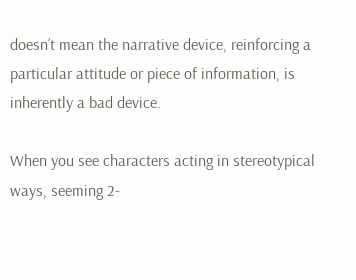doesn’t mean the narrative device, reinforcing a particular attitude or piece of information, is inherently a bad device.

When you see characters acting in stereotypical ways, seeming 2-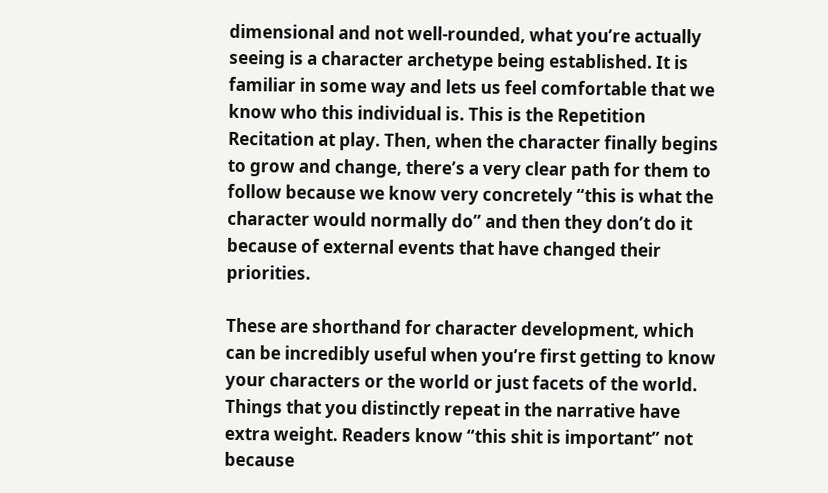dimensional and not well-rounded, what you’re actually seeing is a character archetype being established. It is familiar in some way and lets us feel comfortable that we know who this individual is. This is the Repetition Recitation at play. Then, when the character finally begins to grow and change, there’s a very clear path for them to follow because we know very concretely “this is what the character would normally do” and then they don’t do it because of external events that have changed their priorities.

These are shorthand for character development, which can be incredibly useful when you’re first getting to know your characters or the world or just facets of the world. Things that you distinctly repeat in the narrative have extra weight. Readers know “this shit is important” not because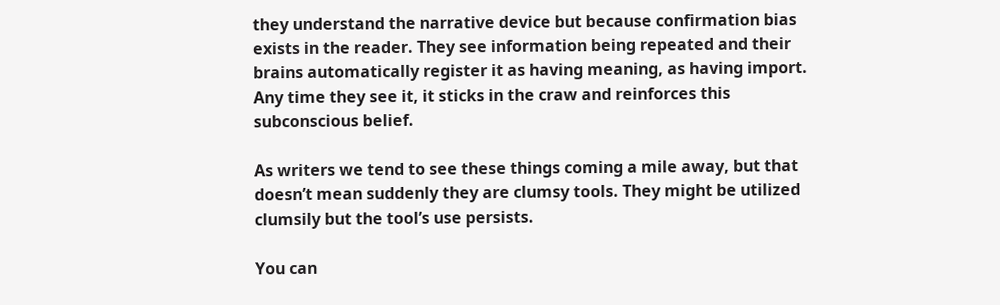they understand the narrative device but because confirmation bias exists in the reader. They see information being repeated and their brains automatically register it as having meaning, as having import. Any time they see it, it sticks in the craw and reinforces this subconscious belief.

As writers we tend to see these things coming a mile away, but that doesn’t mean suddenly they are clumsy tools. They might be utilized clumsily but the tool’s use persists.

You can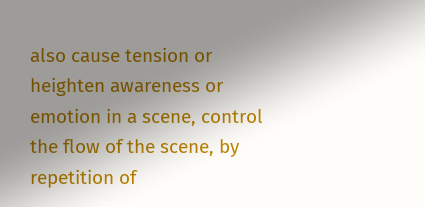also cause tension or heighten awareness or emotion in a scene, control the flow of the scene, by repetition of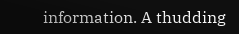information. A thudding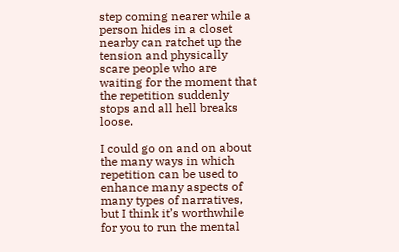step coming nearer while a person hides in a closet nearby can ratchet up the tension and physically scare people who are waiting for the moment that the repetition suddenly stops and all hell breaks loose.

I could go on and on about the many ways in which repetition can be used to enhance many aspects of many types of narratives, but I think it’s worthwhile for you to run the mental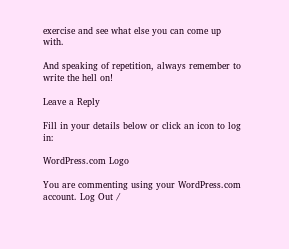exercise and see what else you can come up with.

And speaking of repetition, always remember to write the hell on!

Leave a Reply

Fill in your details below or click an icon to log in:

WordPress.com Logo

You are commenting using your WordPress.com account. Log Out /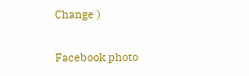Change )

Facebook photo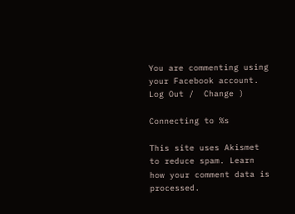You are commenting using your Facebook account. Log Out /  Change )

Connecting to %s

This site uses Akismet to reduce spam. Learn how your comment data is processed.